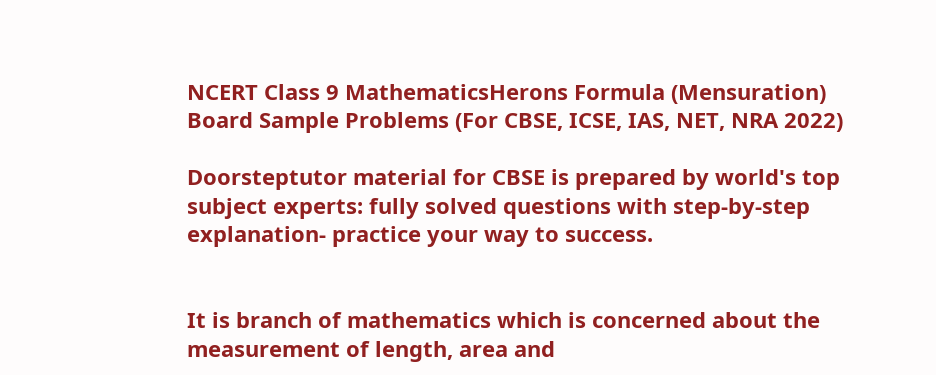NCERT Class 9 MathematicsHerons Formula (Mensuration) Board Sample Problems (For CBSE, ICSE, IAS, NET, NRA 2022)

Doorsteptutor material for CBSE is prepared by world's top subject experts: fully solved questions with step-by-step explanation- practice your way to success.


It is branch of mathematics which is concerned about the measurement of length, area and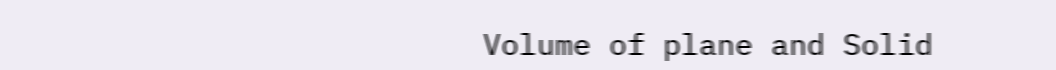Volume of plane and Solid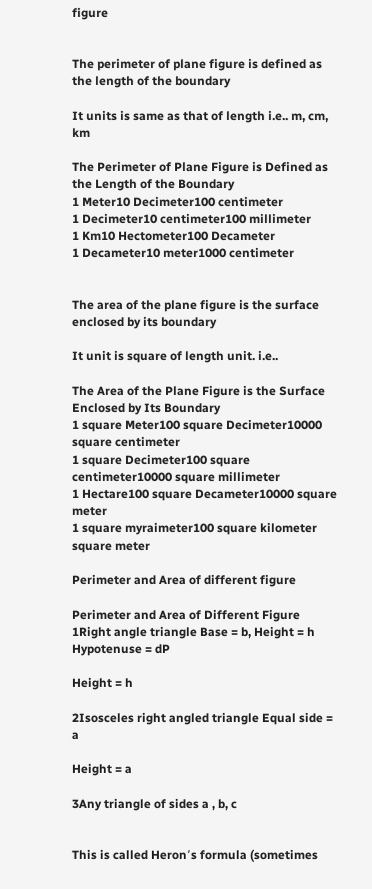figure


The perimeter of plane figure is defined as the length of the boundary

It units is same as that of length i.e.. m, cm, km

The Perimeter of Plane Figure is Defined as the Length of the Boundary
1 Meter10 Decimeter100 centimeter
1 Decimeter10 centimeter100 millimeter
1 Km10 Hectometer100 Decameter
1 Decameter10 meter1000 centimeter


The area of the plane figure is the surface enclosed by its boundary

It unit is square of length unit. i.e..

The Area of the Plane Figure is the Surface Enclosed by Its Boundary
1 square Meter100 square Decimeter10000 square centimeter
1 square Decimeter100 square centimeter10000 square millimeter
1 Hectare100 square Decameter10000 square meter
1 square myraimeter100 square kilometer square meter

Perimeter and Area of different figure

Perimeter and Area of Different Figure
1Right angle triangle Base = b, Height = h Hypotenuse = dP

Height = h

2Isosceles right angled triangle Equal side = a

Height = a

3Any triangle of sides a , b, c


This is called Heron՚s formula (sometimes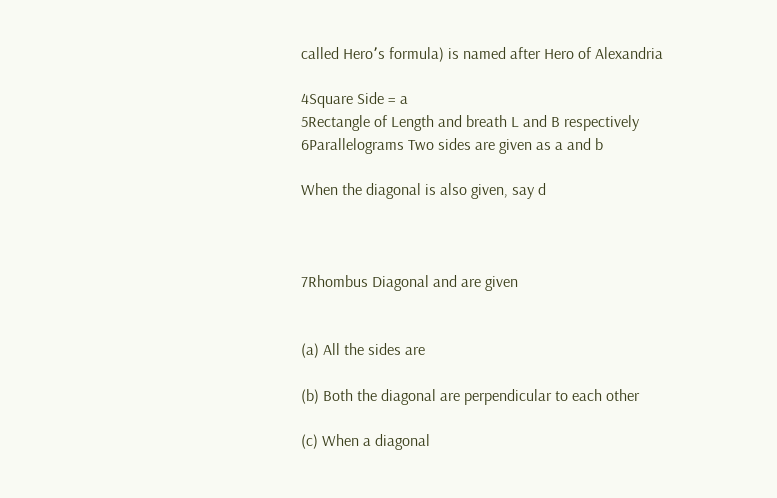called Hero՚s formula) is named after Hero of Alexandria

4Square Side = a
5Rectangle of Length and breath L and B respectively
6Parallelograms Two sides are given as a and b

When the diagonal is also given, say d



7Rhombus Diagonal and are given


(a) All the sides are

(b) Both the diagonal are perpendicular to each other

(c) When a diagonal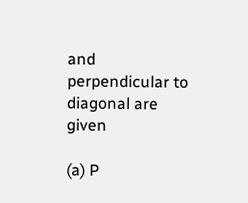and perpendicular to diagonal are given

(a) P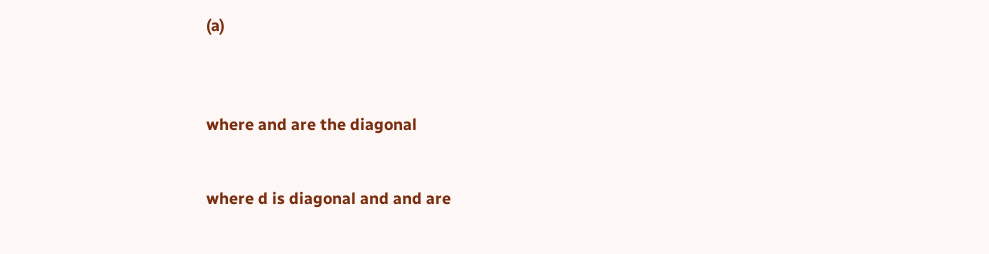(a)



where and are the diagonal


where d is diagonal and and are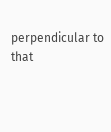perpendicular to that